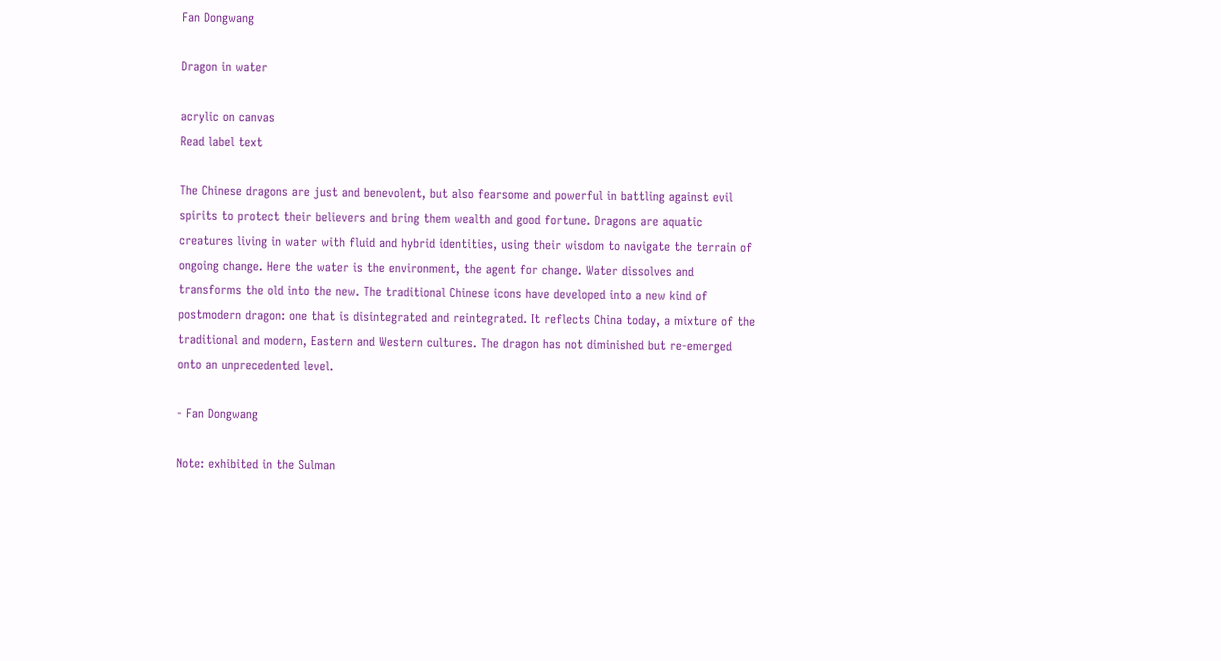Fan Dongwang

Dragon in water

acrylic on canvas
Read label text

The Chinese dragons are just and benevolent, but also fearsome and powerful in battling against evil spirits to protect their believers and bring them wealth and good fortune. Dragons are aquatic creatures living in water with fluid and hybrid identities, using their wisdom to navigate the terrain of ongoing change. Here the water is the environment, the agent for change. Water dissolves and transforms the old into the new. The traditional Chinese icons have developed into a new kind of postmodern dragon: one that is disintegrated and reintegrated. It reflects China today, a mixture of the traditional and modern, Eastern and Western cultures. The dragon has not diminished but re-emerged onto an unprecedented level.

- Fan Dongwang

Note: exhibited in the Sulman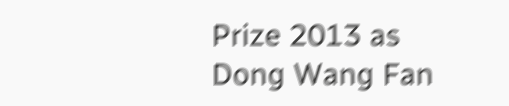Prize 2013 as Dong Wang Fan